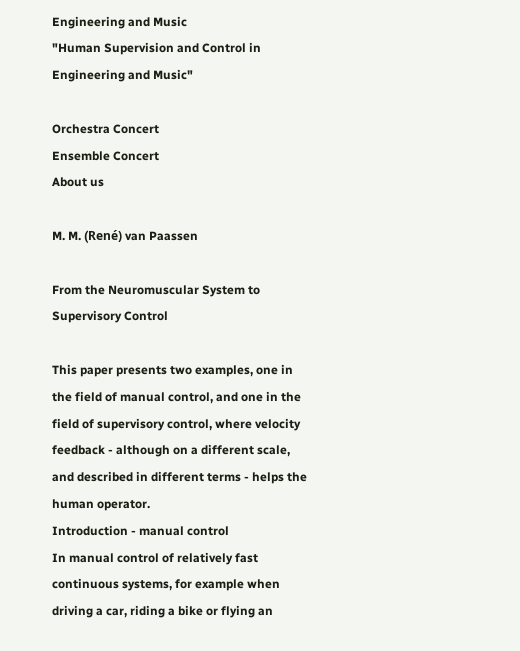Engineering and Music
"Human Supervision and Control in Engineering and Music"

Orchestra Concert
Ensemble Concert
About us

M. M. (René) van Paassen

From the Neuromuscular System to Supervisory Control

This paper presents two examples, one in the field of manual control, and one in the field of supervisory control, where velocity feedback - although on a different scale, and described in different terms - helps the human operator.
Introduction - manual control
In manual control of relatively fast continuous systems, for example when driving a car, riding a bike or flying an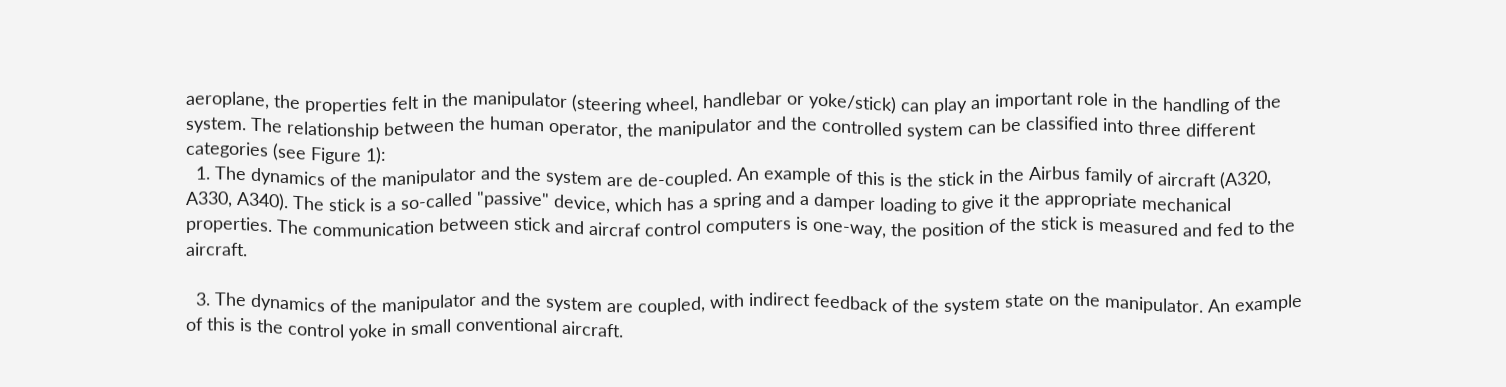aeroplane, the properties felt in the manipulator (steering wheel, handlebar or yoke/stick) can play an important role in the handling of the system. The relationship between the human operator, the manipulator and the controlled system can be classified into three different categories (see Figure 1):
  1. The dynamics of the manipulator and the system are de-coupled. An example of this is the stick in the Airbus family of aircraft (A320, A330, A340). The stick is a so-called "passive" device, which has a spring and a damper loading to give it the appropriate mechanical properties. The communication between stick and aircraf control computers is one-way, the position of the stick is measured and fed to the aircraft.

  3. The dynamics of the manipulator and the system are coupled, with indirect feedback of the system state on the manipulator. An example of this is the control yoke in small conventional aircraft.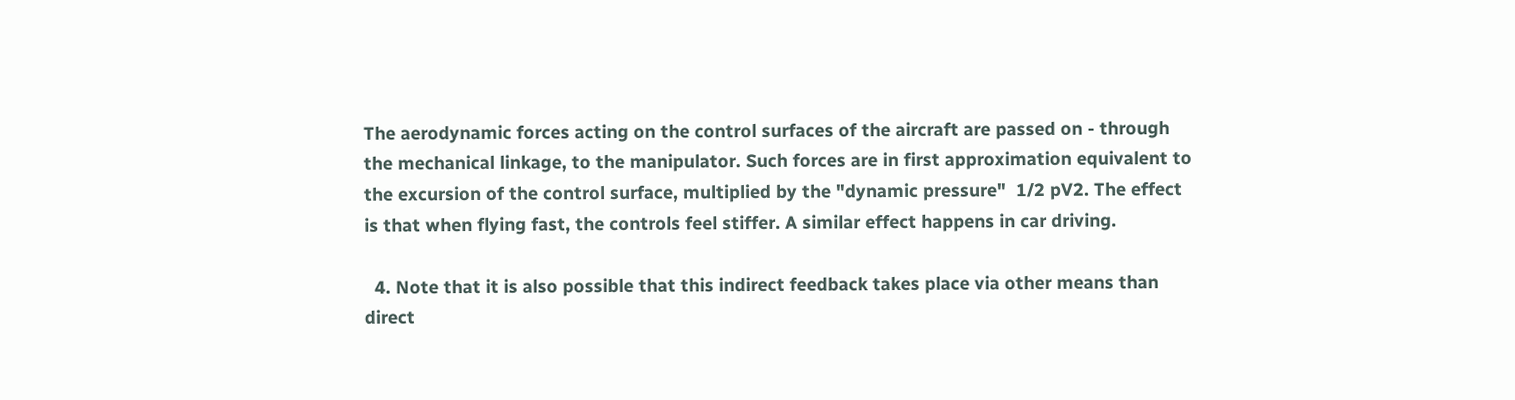The aerodynamic forces acting on the control surfaces of the aircraft are passed on - through the mechanical linkage, to the manipulator. Such forces are in first approximation equivalent to the excursion of the control surface, multiplied by the "dynamic pressure"  1/2 pV2. The effect is that when flying fast, the controls feel stiffer. A similar effect happens in car driving.

  4. Note that it is also possible that this indirect feedback takes place via other means than direct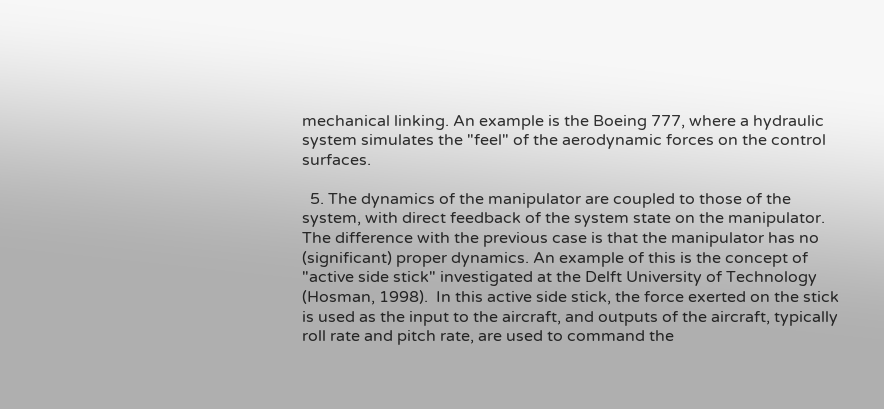mechanical linking. An example is the Boeing 777, where a hydraulic system simulates the "feel" of the aerodynamic forces on the control surfaces.

  5. The dynamics of the manipulator are coupled to those of the system, with direct feedback of the system state on the manipulator. The difference with the previous case is that the manipulator has no (significant) proper dynamics. An example of this is the concept of "active side stick" investigated at the Delft University of Technology (Hosman, 1998).  In this active side stick, the force exerted on the stick is used as the input to the aircraft, and outputs of the aircraft, typically roll rate and pitch rate, are used to command the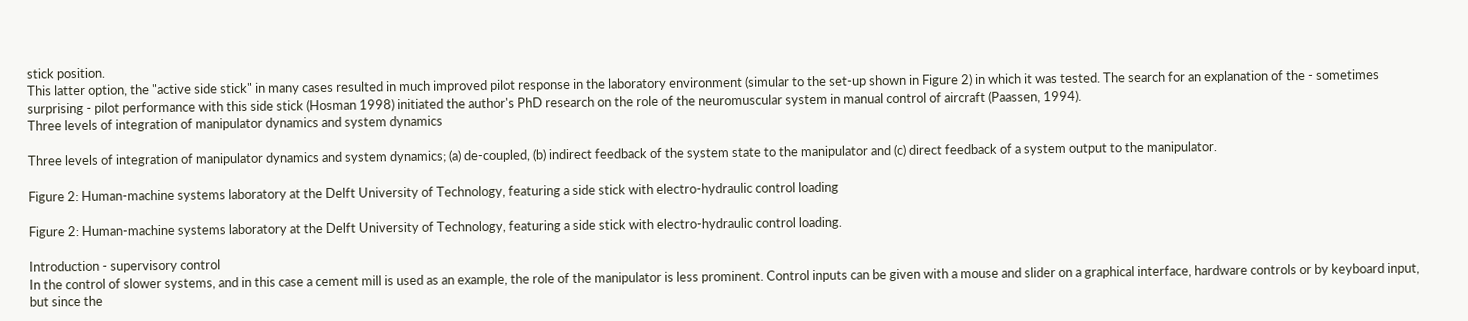stick position.
This latter option, the "active side stick" in many cases resulted in much improved pilot response in the laboratory environment (simular to the set-up shown in Figure 2) in which it was tested. The search for an explanation of the - sometimes surprising - pilot performance with this side stick (Hosman 1998) initiated the author's PhD research on the role of the neuromuscular system in manual control of aircraft (Paassen, 1994).
Three levels of integration of manipulator dynamics and system dynamics

Three levels of integration of manipulator dynamics and system dynamics; (a) de-coupled, (b) indirect feedback of the system state to the manipulator and (c) direct feedback of a system output to the manipulator.

Figure 2: Human-machine systems laboratory at the Delft University of Technology, featuring a side stick with electro-hydraulic control loading

Figure 2: Human-machine systems laboratory at the Delft University of Technology, featuring a side stick with electro-hydraulic control loading.

Introduction - supervisory control
In the control of slower systems, and in this case a cement mill is used as an example, the role of the manipulator is less prominent. Control inputs can be given with a mouse and slider on a graphical interface, hardware controls or by keyboard input, but since the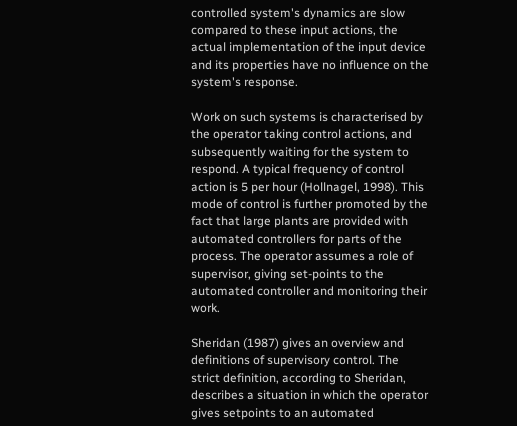controlled system's dynamics are slow compared to these input actions, the actual implementation of the input device and its properties have no influence on the system's response.

Work on such systems is characterised by the operator taking control actions, and subsequently waiting for the system to respond. A typical frequency of control action is 5 per hour (Hollnagel, 1998). This mode of control is further promoted by the fact that large plants are provided with automated controllers for parts of the process. The operator assumes a role of supervisor, giving set-points to the automated controller and monitoring their work.

Sheridan (1987) gives an overview and definitions of supervisory control. The strict definition, according to Sheridan, describes a situation in which the operator gives setpoints to an automated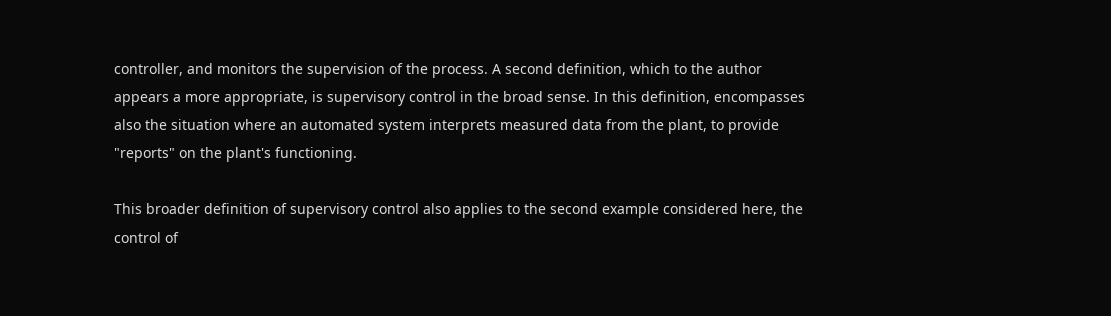controller, and monitors the supervision of the process. A second definition, which to the author appears a more appropriate, is supervisory control in the broad sense. In this definition, encompasses also the situation where an automated system interprets measured data from the plant, to provide "reports" on the plant's functioning.

This broader definition of supervisory control also applies to the second example considered here, the control of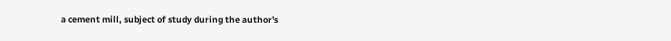a cement mill, subject of study during the author's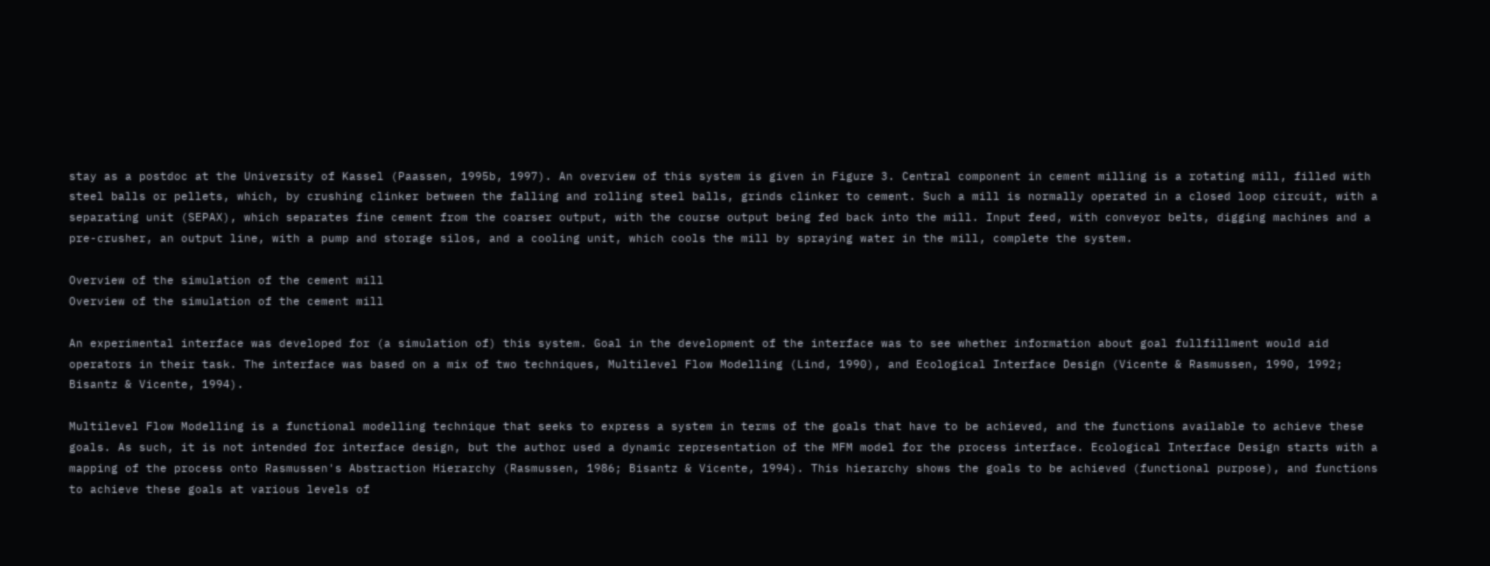stay as a postdoc at the University of Kassel (Paassen, 1995b, 1997). An overview of this system is given in Figure 3. Central component in cement milling is a rotating mill, filled with steel balls or pellets, which, by crushing clinker between the falling and rolling steel balls, grinds clinker to cement. Such a mill is normally operated in a closed loop circuit, with a separating unit (SEPAX), which separates fine cement from the coarser output, with the course output being fed back into the mill. Input feed, with conveyor belts, digging machines and a pre-crusher, an output line, with a pump and storage silos, and a cooling unit, which cools the mill by spraying water in the mill, complete the system.

Overview of the simulation of the cement mill
Overview of the simulation of the cement mill

An experimental interface was developed for (a simulation of) this system. Goal in the development of the interface was to see whether information about goal fullfillment would aid operators in their task. The interface was based on a mix of two techniques, Multilevel Flow Modelling (Lind, 1990), and Ecological Interface Design (Vicente & Rasmussen, 1990, 1992; Bisantz & Vicente, 1994).

Multilevel Flow Modelling is a functional modelling technique that seeks to express a system in terms of the goals that have to be achieved, and the functions available to achieve these goals. As such, it is not intended for interface design, but the author used a dynamic representation of the MFM model for the process interface. Ecological Interface Design starts with a mapping of the process onto Rasmussen's Abstraction Hierarchy (Rasmussen, 1986; Bisantz & Vicente, 1994). This hierarchy shows the goals to be achieved (functional purpose), and functions to achieve these goals at various levels of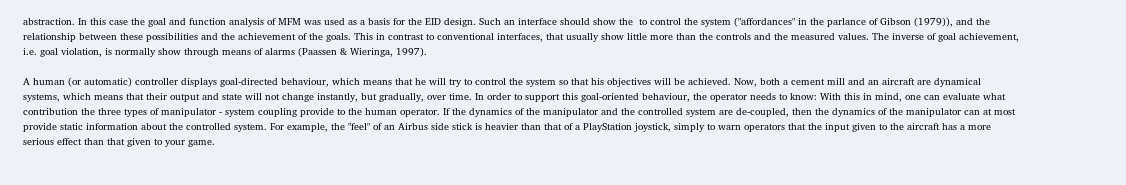abstraction. In this case the goal and function analysis of MFM was used as a basis for the EID design. Such an interface should show the  to control the system ("affordances" in the parlance of Gibson (1979)), and the relationship between these possibilities and the achievement of the goals. This in contrast to conventional interfaces, that usually show little more than the controls and the measured values. The inverse of goal achievement, i.e. goal violation, is normally show through means of alarms (Paassen & Wieringa, 1997).

A human (or automatic) controller displays goal-directed behaviour, which means that he will try to control the system so that his objectives will be achieved. Now, both a cement mill and an aircraft are dynamical systems, which means that their output and state will not change instantly, but gradually, over time. In order to support this goal-oriented behaviour, the operator needs to know: With this in mind, one can evaluate what contribution the three types of manipulator - system coupling provide to the human operator. If the dynamics of the manipulator and the controlled system are de-coupled, then the dynamics of the manipulator can at most provide static information about the controlled system. For example, the "feel" of an Airbus side stick is heavier than that of a PlayStation joystick, simply to warn operators that the input given to the aircraft has a more serious effect than that given to your game.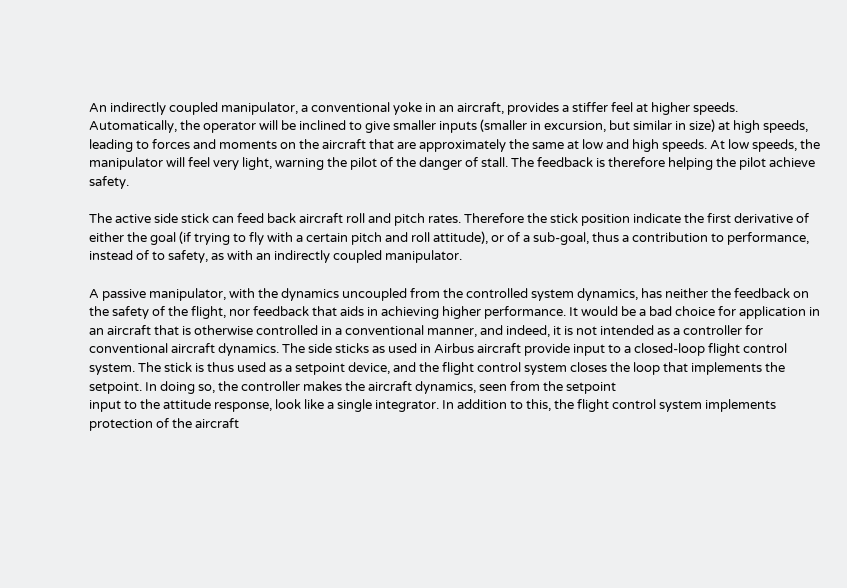An indirectly coupled manipulator, a conventional yoke in an aircraft, provides a stiffer feel at higher speeds. Automatically, the operator will be inclined to give smaller inputs (smaller in excursion, but similar in size) at high speeds, leading to forces and moments on the aircraft that are approximately the same at low and high speeds. At low speeds, the manipulator will feel very light, warning the pilot of the danger of stall. The feedback is therefore helping the pilot achieve safety.

The active side stick can feed back aircraft roll and pitch rates. Therefore the stick position indicate the first derivative of either the goal (if trying to fly with a certain pitch and roll attitude), or of a sub-goal, thus a contribution to performance, instead of to safety, as with an indirectly coupled manipulator.

A passive manipulator, with the dynamics uncoupled from the controlled system dynamics, has neither the feedback on the safety of the flight, nor feedback that aids in achieving higher performance. It would be a bad choice for application in an aircraft that is otherwise controlled in a conventional manner, and indeed, it is not intended as a controller for conventional aircraft dynamics. The side sticks as used in Airbus aircraft provide input to a closed-loop flight control system. The stick is thus used as a setpoint device, and the flight control system closes the loop that implements the setpoint. In doing so, the controller makes the aircraft dynamics, seen from the setpoint
input to the attitude response, look like a single integrator. In addition to this, the flight control system implements protection of the aircraft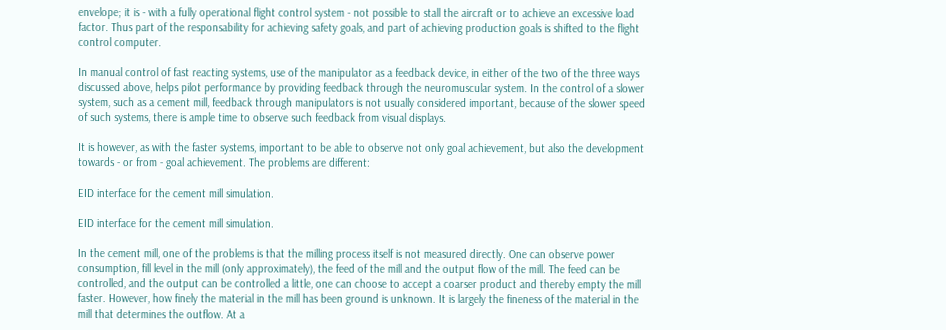envelope; it is - with a fully operational flight control system - not possible to stall the aircraft or to achieve an excessive load factor. Thus part of the responsability for achieving safety goals, and part of achieving production goals is shifted to the flight control computer.

In manual control of fast reacting systems, use of the manipulator as a feedback device, in either of the two of the three ways discussed above, helps pilot performance by providing feedback through the neuromuscular system. In the control of a slower system, such as a cement mill, feedback through manipulators is not usually considered important, because of the slower speed of such systems, there is ample time to observe such feedback from visual displays.

It is however, as with the faster systems, important to be able to observe not only goal achievement, but also the development towards - or from - goal achievement. The problems are different:

EID interface for the cement mill simulation.

EID interface for the cement mill simulation.

In the cement mill, one of the problems is that the milling process itself is not measured directly. One can observe power consumption, fill level in the mill (only approximately), the feed of the mill and the output flow of the mill. The feed can be controlled, and the output can be controlled a little, one can choose to accept a coarser product and thereby empty the mill faster. However, how finely the material in the mill has been ground is unknown. It is largely the fineness of the material in the mill that determines the outflow. At a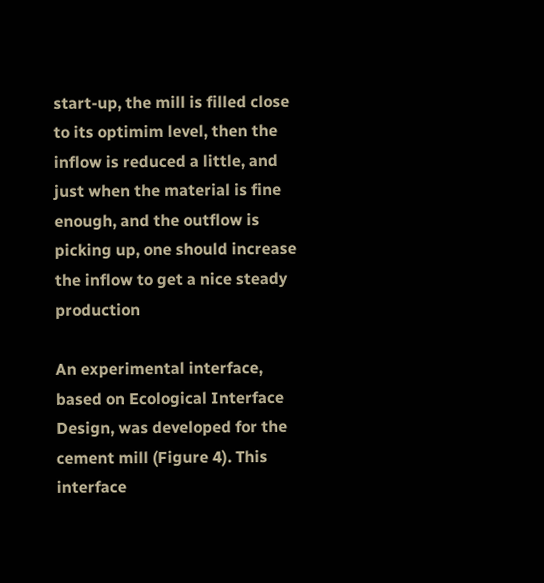start-up, the mill is filled close to its optimim level, then the inflow is reduced a little, and just when the material is fine enough, and the outflow is picking up, one should increase the inflow to get a nice steady production

An experimental interface, based on Ecological Interface Design, was developed for the cement mill (Figure 4). This interface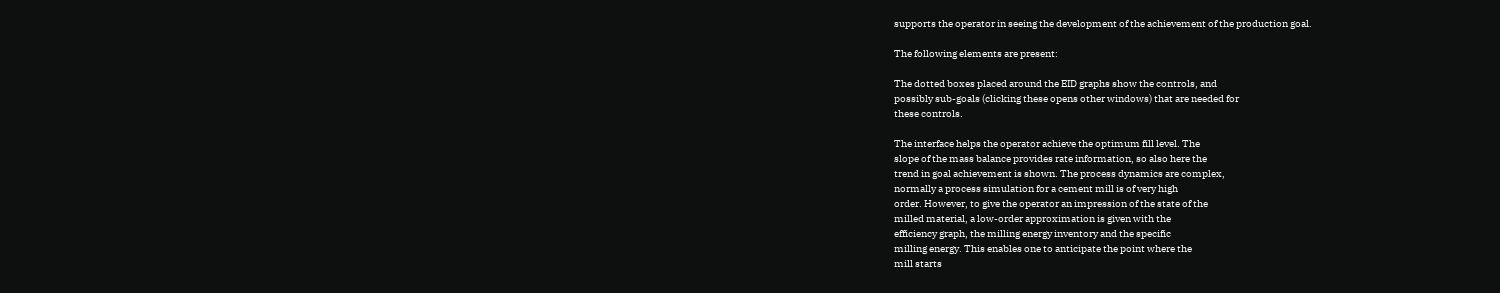supports the operator in seeing the development of the achievement of the production goal.

The following elements are present:

The dotted boxes placed around the EID graphs show the controls, and
possibly sub-goals (clicking these opens other windows) that are needed for
these controls.

The interface helps the operator achieve the optimum fill level. The
slope of the mass balance provides rate information, so also here the
trend in goal achievement is shown. The process dynamics are complex,
normally a process simulation for a cement mill is of very high
order. However, to give the operator an impression of the state of the
milled material, a low-order approximation is given with the
efficiency graph, the milling energy inventory and the specific
milling energy. This enables one to anticipate the point where the
mill starts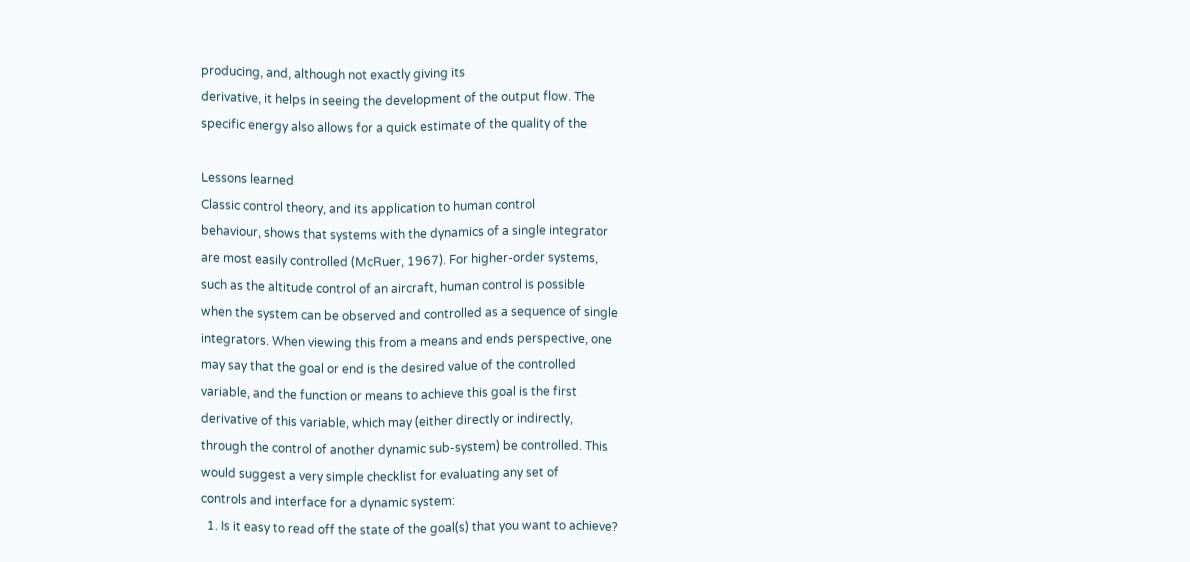producing, and, although not exactly giving its
derivative, it helps in seeing the development of the output flow. The
specific energy also allows for a quick estimate of the quality of the

Lessons learned
Classic control theory, and its application to human control
behaviour, shows that systems with the dynamics of a single integrator
are most easily controlled (McRuer, 1967). For higher-order systems,
such as the altitude control of an aircraft, human control is possible
when the system can be observed and controlled as a sequence of single
integrators. When viewing this from a means and ends perspective, one
may say that the goal or end is the desired value of the controlled
variable, and the function or means to achieve this goal is the first
derivative of this variable, which may (either directly or indirectly,
through the control of another dynamic sub-system) be controlled. This
would suggest a very simple checklist for evaluating any set of
controls and interface for a dynamic system:
  1. Is it easy to read off the state of the goal(s) that you want to achieve?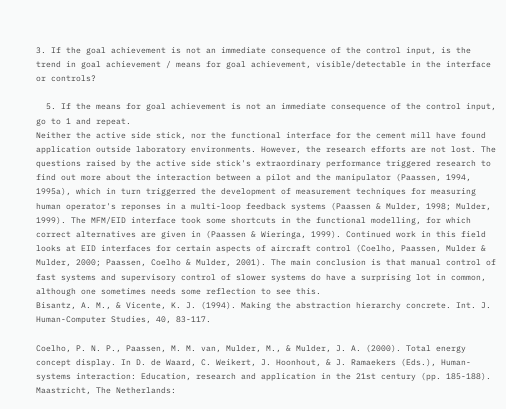3. If the goal achievement is not an immediate consequence of the control input, is the trend in goal achievement / means for goal achievement, visible/detectable in the interface or controls?

  5. If the means for goal achievement is not an immediate consequence of the control input, go to 1 and repeat.
Neither the active side stick, nor the functional interface for the cement mill have found application outside laboratory environments. However, the research efforts are not lost. The questions raised by the active side stick's extraordinary performance triggered research to find out more about the interaction between a pilot and the manipulator (Paassen, 1994, 1995a), which in turn triggerred the development of measurement techniques for measuring human operator's reponses in a multi-loop feedback systems (Paassen & Mulder, 1998; Mulder, 1999). The MFM/EID interface took some shortcuts in the functional modelling, for which correct alternatives are given in (Paassen & Wieringa, 1999). Continued work in this field looks at EID interfaces for certain aspects of aircraft control (Coelho, Paassen, Mulder & Mulder, 2000; Paassen, Coelho & Mulder, 2001). The main conclusion is that manual control of fast systems and supervisory control of slower systems do have a surprising lot in common, although one sometimes needs some reflection to see this.
Bisantz, A. M., & Vicente, K. J. (1994). Making the abstraction hierarchy concrete. Int. J. Human-Computer Studies, 40, 83-117.

Coelho, P. N. P., Paassen, M. M. van, Mulder, M., & Mulder, J. A. (2000). Total energy concept display. In D. de Waard, C. Weikert, J. Hoonhout, & J. Ramaekers (Eds.), Human-systems interaction: Education, research and application in the 21st century (pp. 185-188). Maastricht, The Netherlands: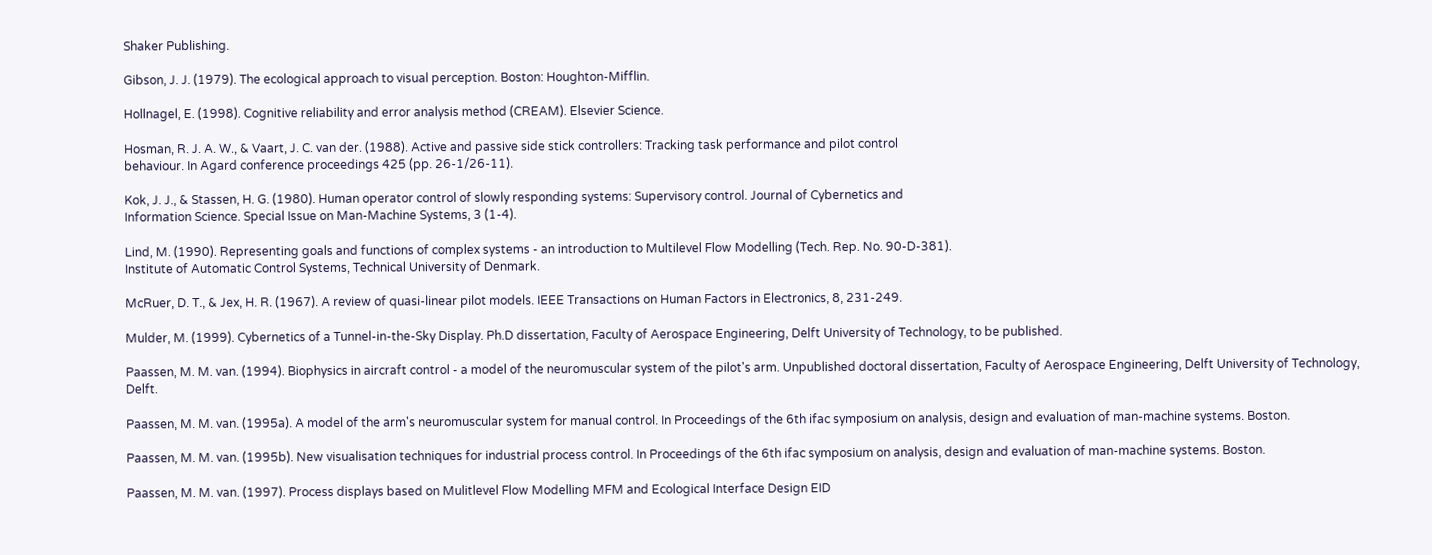Shaker Publishing.

Gibson, J. J. (1979). The ecological approach to visual perception. Boston: Houghton-Mifflin.

Hollnagel, E. (1998). Cognitive reliability and error analysis method (CREAM). Elsevier Science.

Hosman, R. J. A. W., & Vaart, J. C. van der. (1988). Active and passive side stick controllers: Tracking task performance and pilot control
behaviour. In Agard conference proceedings 425 (pp. 26-1/26-11).

Kok, J. J., & Stassen, H. G. (1980). Human operator control of slowly responding systems: Supervisory control. Journal of Cybernetics and
Information Science. Special Issue on Man-Machine Systems, 3 (1-4).

Lind, M. (1990). Representing goals and functions of complex systems - an introduction to Multilevel Flow Modelling (Tech. Rep. No. 90-D-381).
Institute of Automatic Control Systems, Technical University of Denmark.

McRuer, D. T., & Jex, H. R. (1967). A review of quasi-linear pilot models. IEEE Transactions on Human Factors in Electronics, 8, 231-249.

Mulder, M. (1999). Cybernetics of a Tunnel-in-the-Sky Display. Ph.D dissertation, Faculty of Aerospace Engineering, Delft University of Technology, to be published.

Paassen, M. M. van. (1994). Biophysics in aircraft control - a model of the neuromuscular system of the pilot's arm. Unpublished doctoral dissertation, Faculty of Aerospace Engineering, Delft University of Technology, Delft.

Paassen, M. M. van. (1995a). A model of the arm's neuromuscular system for manual control. In Proceedings of the 6th ifac symposium on analysis, design and evaluation of man-machine systems. Boston.

Paassen, M. M. van. (1995b). New visualisation techniques for industrial process control. In Proceedings of the 6th ifac symposium on analysis, design and evaluation of man-machine systems. Boston.

Paassen, M. M. van. (1997). Process displays based on Mulitlevel Flow Modelling MFM and Ecological Interface Design EID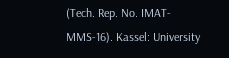(Tech. Rep. No. IMAT-MMS-16). Kassel: University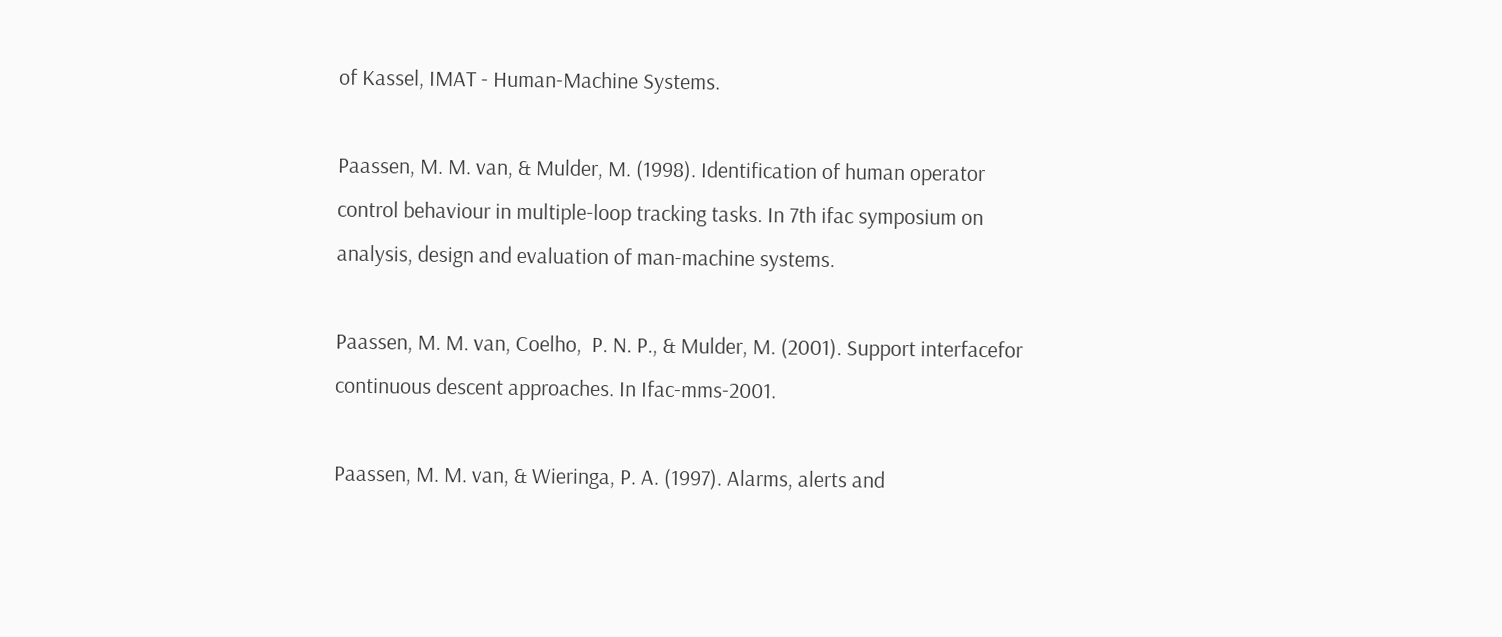of Kassel, IMAT - Human-Machine Systems.

Paassen, M. M. van, & Mulder, M. (1998). Identification of human operator control behaviour in multiple-loop tracking tasks. In 7th ifac symposium on analysis, design and evaluation of man-machine systems.

Paassen, M. M. van, Coelho,  P. N. P., & Mulder, M. (2001). Support interfacefor continuous descent approaches. In Ifac-mms-2001.

Paassen, M. M. van, & Wieringa, P. A. (1997). Alarms, alerts and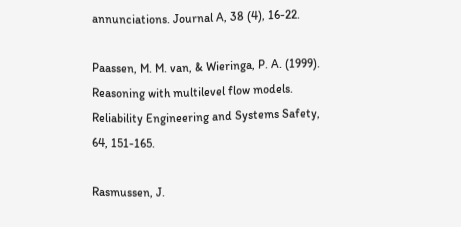annunciations. Journal A, 38 (4), 16-22.

Paassen, M. M. van, & Wieringa, P. A. (1999). Reasoning with multilevel flow models. Reliability Engineering and Systems Safety, 64, 151-165.

Rasmussen, J.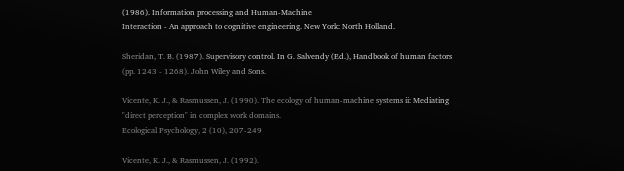(1986). Information processing and Human-Machine
Interaction - An approach to cognitive engineering. New York: North Holland.

Sheridan, T. B. (1987). Supervisory control. In G. Salvendy (Ed.), Handbook of human factors (pp. 1243 - 1268). John Wiley and Sons.

Vicente, K. J., & Rasmussen, J. (1990). The ecology of human-machine systems ii: Mediating "direct perception" in complex work domains.
Ecological Psychology, 2 (10), 207-249

Vicente, K. J., & Rasmussen, J. (1992).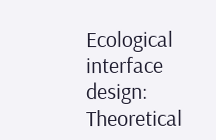Ecological interface design: Theoretical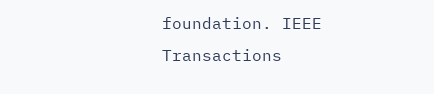foundation. IEEE Transactions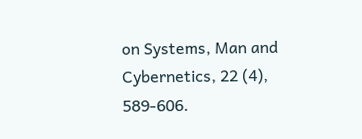on Systems, Man and Cybernetics, 22 (4), 589-606.